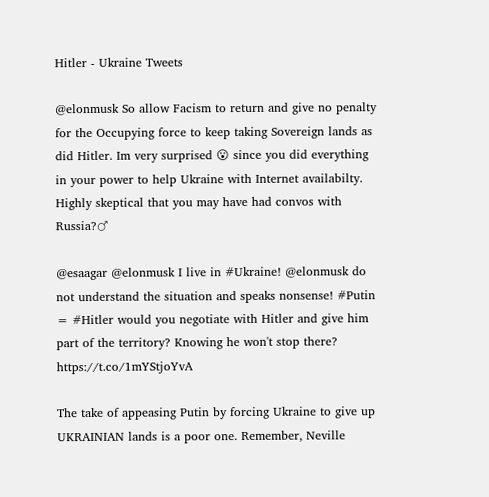Hitler - Ukraine Tweets

@elonmusk So allow Facism to return and give no penalty for the Occupying force to keep taking Sovereign lands as did Hitler. Im very surprised 😮 since you did everything in your power to help Ukraine with Internet availabilty. Highly skeptical that you may have had convos with Russia?♂

@esaagar @elonmusk I live in #Ukraine! @elonmusk do not understand the situation and speaks nonsense! #Putin = #Hitler would you negotiate with Hitler and give him part of the territory? Knowing he won't stop there? https://t.co/1mYStjoYvA

The take of appeasing Putin by forcing Ukraine to give up UKRAINIAN lands is a poor one. Remember, Neville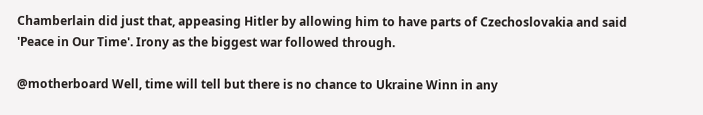Chamberlain did just that, appeasing Hitler by allowing him to have parts of Czechoslovakia and said 'Peace in Our Time'. Irony as the biggest war followed through.

@motherboard Well, time will tell but there is no chance to Ukraine Winn in any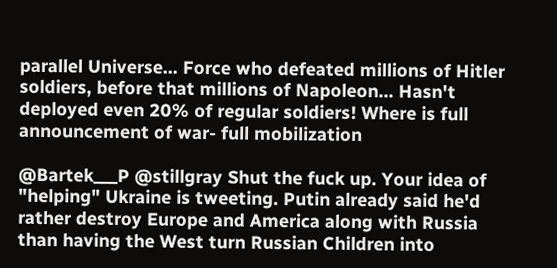parallel Universe... Force who defeated millions of Hitler soldiers, before that millions of Napoleon... Hasn't deployed even 20% of regular soldiers! Where is full announcement of war- full mobilization

@Bartek___P @stillgray Shut the fuck up. Your idea of "helping" Ukraine is tweeting. Putin already said he'd rather destroy Europe and America along with Russia than having the West turn Russian Children into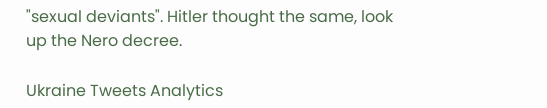"sexual deviants". Hitler thought the same, look up the Nero decree.

Ukraine Tweets Analytics